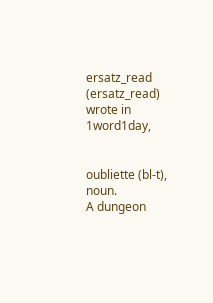ersatz_read (ersatz_read) wrote in 1word1day,


oubliette (bl-t), noun.
A dungeon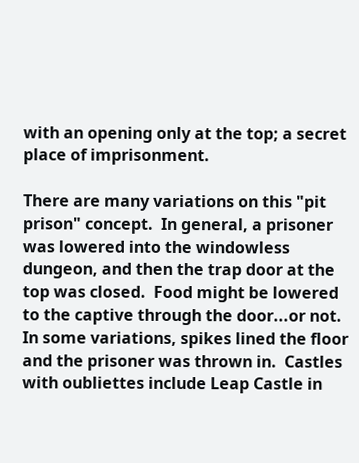with an opening only at the top; a secret place of imprisonment.

There are many variations on this "pit prison" concept.  In general, a prisoner was lowered into the windowless dungeon, and then the trap door at the top was closed.  Food might be lowered to the captive through the door...or not.  In some variations, spikes lined the floor and the prisoner was thrown in.  Castles with oubliettes include Leap Castle in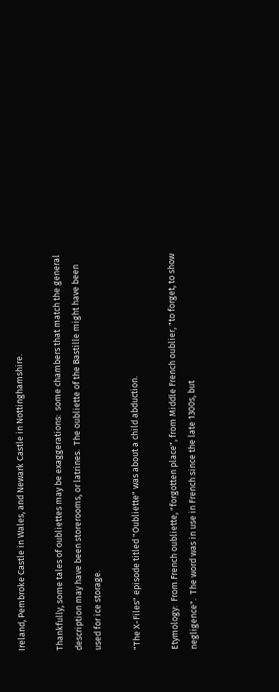Ireland, Pembroke Castle in Wales, and Newark Castle in Nottinghamshire.

Thankfully, some tales of oubliettes may be exaggerations:  some chambers that match the general description may have been storerooms, or latrines.  The oubliette of the Bastille might have been used for ice storage.

"The X-Files" episode titled "Oubliette" was about a child abduction.

Etymology:  From French oubliette, "forgotten place", from Middle French oublier, "to forget, to show negligence".  The word was in use in French since the late 1300s, but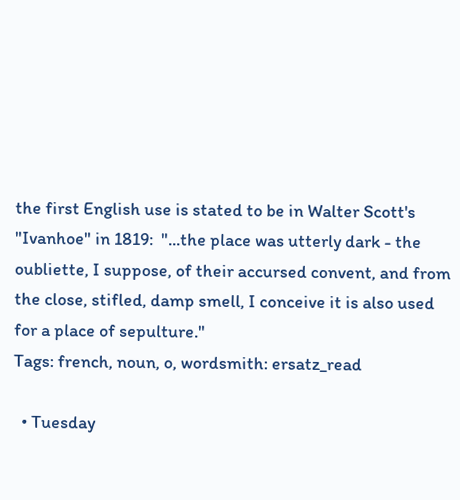the first English use is stated to be in Walter Scott's "Ivanhoe" in 1819:  "...the place was utterly dark - the oubliette, I suppose, of their accursed convent, and from the close, stifled, damp smell, I conceive it is also used for a place of sepulture."
Tags: french, noun, o, wordsmith: ersatz_read

  • Tuesday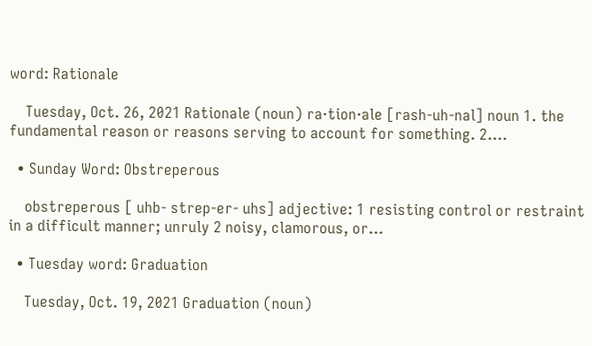word: Rationale

    Tuesday, Oct. 26, 2021 Rationale (noun) ra·tion·ale [rash-uh-nal] noun 1. the fundamental reason or reasons serving to account for something. 2.…

  • Sunday Word: Obstreperous

    obstreperous [ uhb- strep-er- uhs] adjective: 1 resisting control or restraint in a difficult manner; unruly 2 noisy, clamorous, or…

  • Tuesday word: Graduation

    Tuesday, Oct. 19, 2021 Graduation (noun)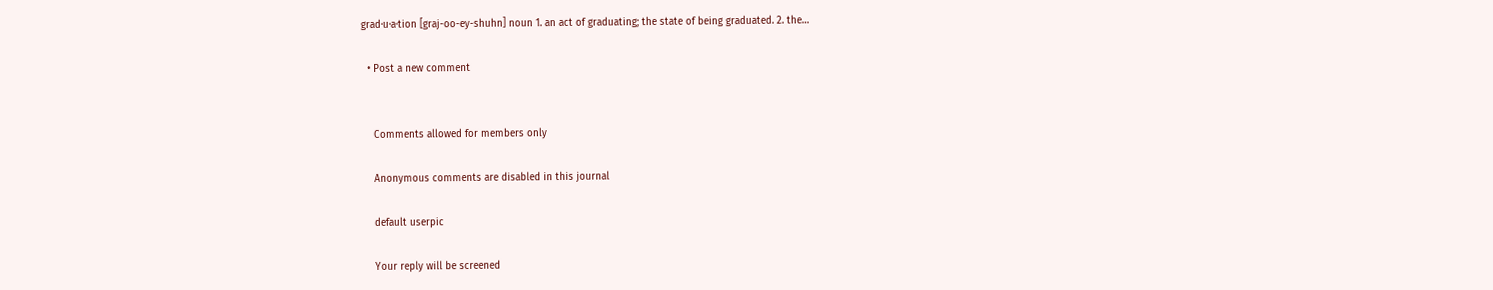grad·u·a·tion [graj-oo-ey-shuhn] noun 1. an act of graduating; the state of being graduated. 2. the…

  • Post a new comment


    Comments allowed for members only

    Anonymous comments are disabled in this journal

    default userpic

    Your reply will be screened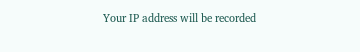Your IP address will be recorded